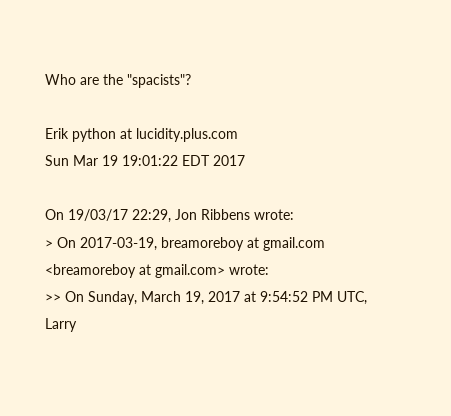Who are the "spacists"?

Erik python at lucidity.plus.com
Sun Mar 19 19:01:22 EDT 2017

On 19/03/17 22:29, Jon Ribbens wrote:
> On 2017-03-19, breamoreboy at gmail.com <breamoreboy at gmail.com> wrote:
>> On Sunday, March 19, 2017 at 9:54:52 PM UTC, Larry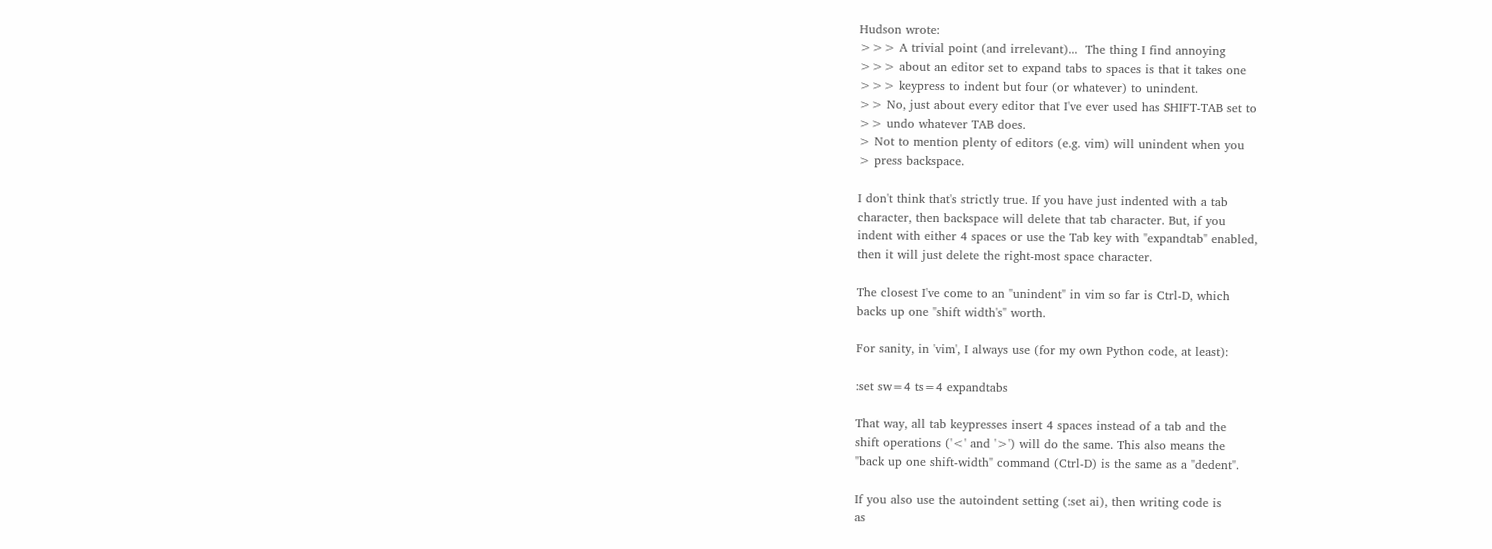Hudson wrote:
>>> A trivial point (and irrelevant)...  The thing I find annoying
>>> about an editor set to expand tabs to spaces is that it takes one
>>> keypress to indent but four (or whatever) to unindent.
>> No, just about every editor that I've ever used has SHIFT-TAB set to
>> undo whatever TAB does.
> Not to mention plenty of editors (e.g. vim) will unindent when you
> press backspace.

I don't think that's strictly true. If you have just indented with a tab
character, then backspace will delete that tab character. But, if you
indent with either 4 spaces or use the Tab key with "expandtab" enabled,
then it will just delete the right-most space character.

The closest I've come to an "unindent" in vim so far is Ctrl-D, which
backs up one "shift width's" worth.

For sanity, in 'vim', I always use (for my own Python code, at least):

:set sw=4 ts=4 expandtabs

That way, all tab keypresses insert 4 spaces instead of a tab and the
shift operations ('<' and '>') will do the same. This also means the
"back up one shift-width" command (Ctrl-D) is the same as a "dedent".

If you also use the autoindent setting (:set ai), then writing code is
as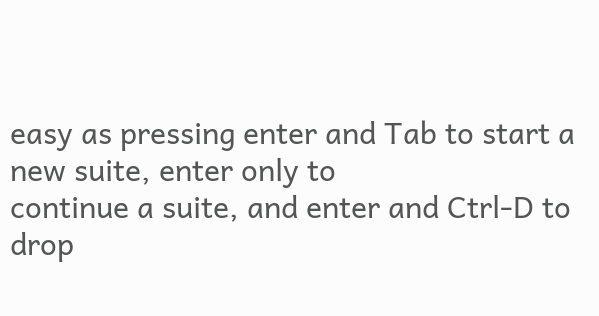easy as pressing enter and Tab to start a new suite, enter only to
continue a suite, and enter and Ctrl-D to drop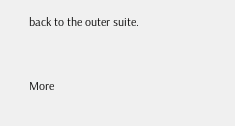back to the outer suite.


More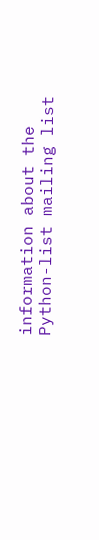information about the Python-list mailing list